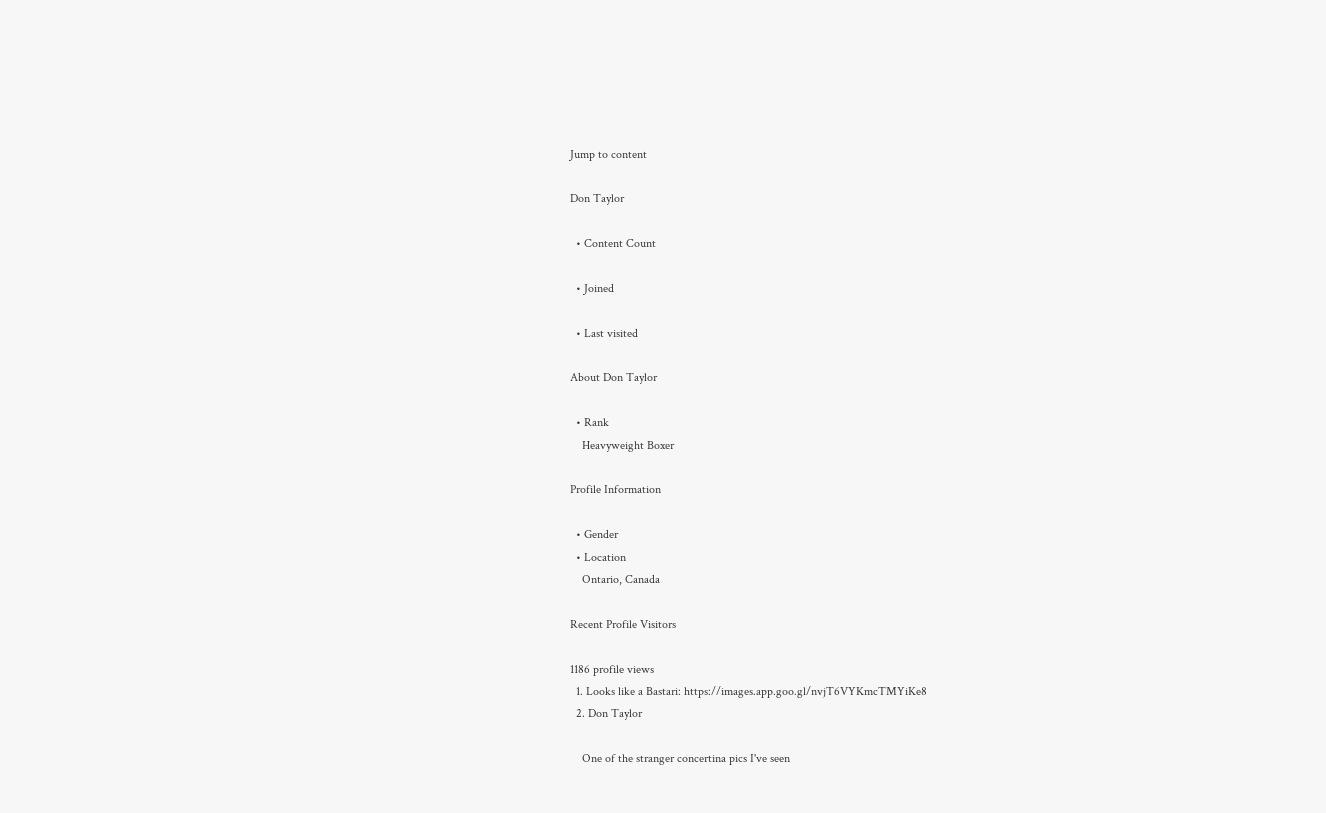Jump to content

Don Taylor

  • Content Count

  • Joined

  • Last visited

About Don Taylor

  • Rank
    Heavyweight Boxer

Profile Information

  • Gender
  • Location
    Ontario, Canada

Recent Profile Visitors

1186 profile views
  1. Looks like a Bastari: https://images.app.goo.gl/nvjT6VYKmcTMYiKe8
  2. Don Taylor

    One of the stranger concertina pics I've seen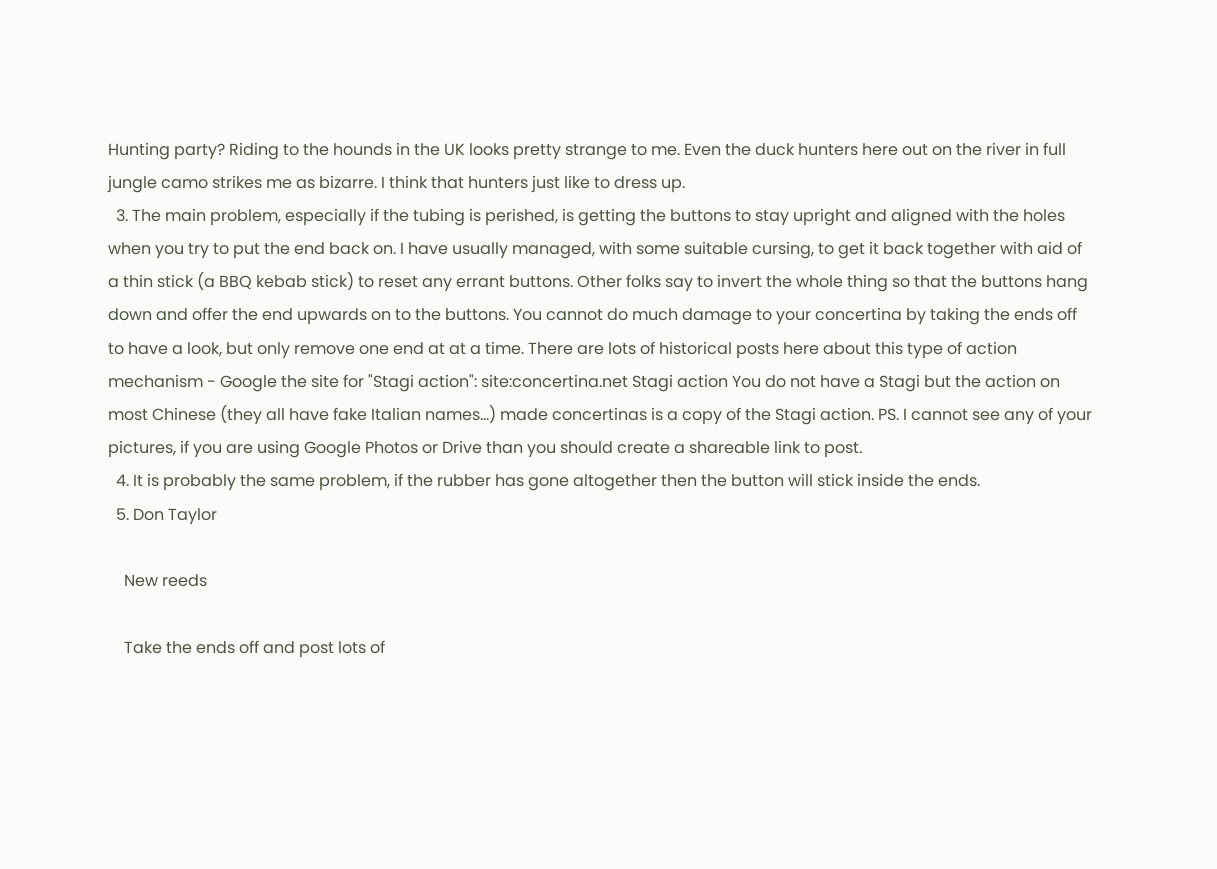Hunting party? Riding to the hounds in the UK looks pretty strange to me. Even the duck hunters here out on the river in full jungle camo strikes me as bizarre. I think that hunters just like to dress up.
  3. The main problem, especially if the tubing is perished, is getting the buttons to stay upright and aligned with the holes when you try to put the end back on. I have usually managed, with some suitable cursing, to get it back together with aid of a thin stick (a BBQ kebab stick) to reset any errant buttons. Other folks say to invert the whole thing so that the buttons hang down and offer the end upwards on to the buttons. You cannot do much damage to your concertina by taking the ends off to have a look, but only remove one end at at a time. There are lots of historical posts here about this type of action mechanism - Google the site for "Stagi action": site:concertina.net Stagi action You do not have a Stagi but the action on most Chinese (they all have fake Italian names...) made concertinas is a copy of the Stagi action. PS. I cannot see any of your pictures, if you are using Google Photos or Drive than you should create a shareable link to post.
  4. It is probably the same problem, if the rubber has gone altogether then the button will stick inside the ends.
  5. Don Taylor

    New reeds

    Take the ends off and post lots of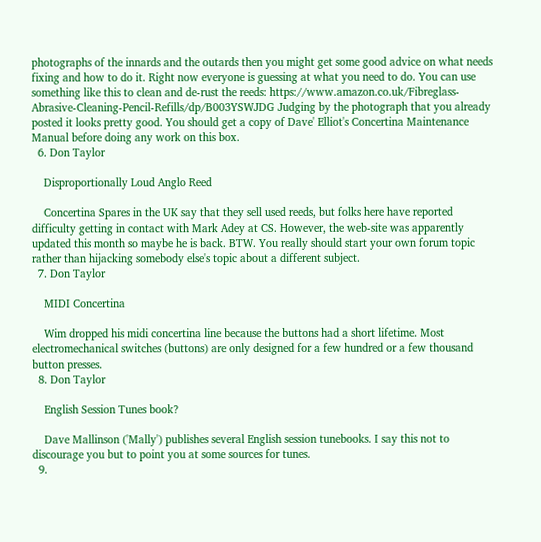photographs of the innards and the outards then you might get some good advice on what needs fixing and how to do it. Right now everyone is guessing at what you need to do. You can use something like this to clean and de-rust the reeds: https://www.amazon.co.uk/Fibreglass-Abrasive-Cleaning-Pencil-Refills/dp/B003YSWJDG Judging by the photograph that you already posted it looks pretty good. You should get a copy of Dave' Elliot's Concertina Maintenance Manual before doing any work on this box.
  6. Don Taylor

    Disproportionally Loud Anglo Reed

    Concertina Spares in the UK say that they sell used reeds, but folks here have reported difficulty getting in contact with Mark Adey at CS. However, the web-site was apparently updated this month so maybe he is back. BTW. You really should start your own forum topic rather than hijacking somebody else's topic about a different subject.
  7. Don Taylor

    MIDI Concertina

    Wim dropped his midi concertina line because the buttons had a short lifetime. Most electromechanical switches (buttons) are only designed for a few hundred or a few thousand button presses.
  8. Don Taylor

    English Session Tunes book?

    Dave Mallinson ('Mally') publishes several English session tunebooks. I say this not to discourage you but to point you at some sources for tunes.
  9.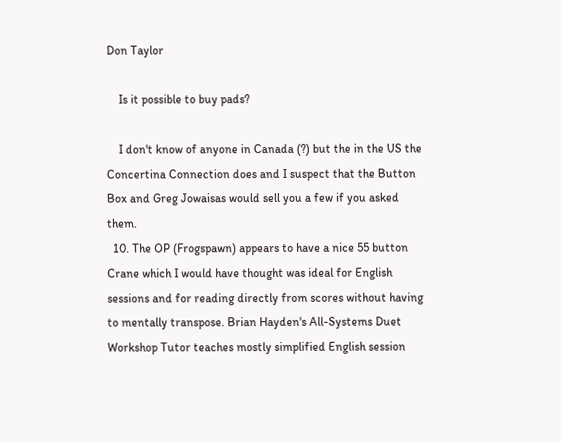Don Taylor

    Is it possible to buy pads?

    I don't know of anyone in Canada (?) but the in the US the Concertina Connection does and I suspect that the Button Box and Greg Jowaisas would sell you a few if you asked them.
  10. The OP (Frogspawn) appears to have a nice 55 button Crane which I would have thought was ideal for English sessions and for reading directly from scores without having to mentally transpose. Brian Hayden's All-Systems Duet Workshop Tutor teaches mostly simplified English session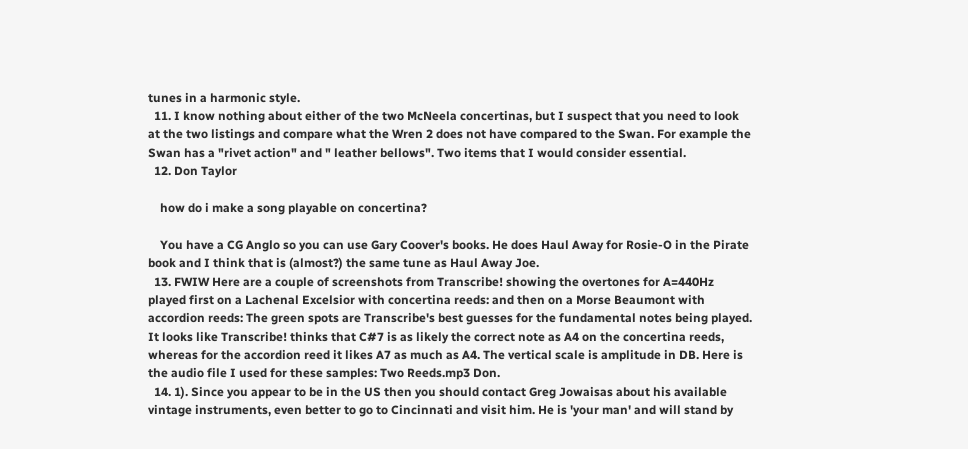tunes in a harmonic style.
  11. I know nothing about either of the two McNeela concertinas, but I suspect that you need to look at the two listings and compare what the Wren 2 does not have compared to the Swan. For example the Swan has a "rivet action" and " leather bellows". Two items that I would consider essential.
  12. Don Taylor

    how do i make a song playable on concertina?

    You have a CG Anglo so you can use Gary Coover's books. He does Haul Away for Rosie-O in the Pirate book and I think that is (almost?) the same tune as Haul Away Joe.
  13. FWIW Here are a couple of screenshots from Transcribe! showing the overtones for A=440Hz played first on a Lachenal Excelsior with concertina reeds: and then on a Morse Beaumont with accordion reeds: The green spots are Transcribe's best guesses for the fundamental notes being played. It looks like Transcribe! thinks that C#7 is as likely the correct note as A4 on the concertina reeds, whereas for the accordion reed it likes A7 as much as A4. The vertical scale is amplitude in DB. Here is the audio file I used for these samples: Two Reeds.mp3 Don.
  14. 1). Since you appear to be in the US then you should contact Greg Jowaisas about his available vintage instruments, even better to go to Cincinnati and visit him. He is 'your man' and will stand by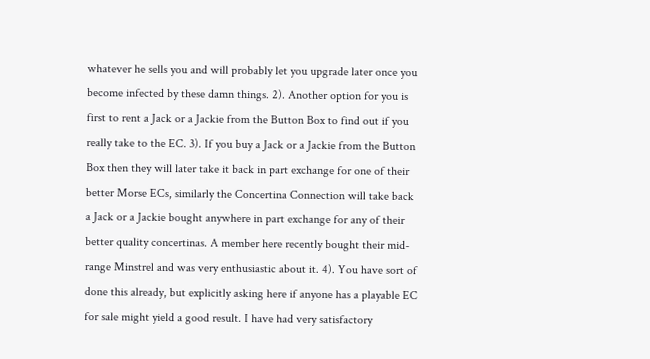whatever he sells you and will probably let you upgrade later once you become infected by these damn things. 2). Another option for you is first to rent a Jack or a Jackie from the Button Box to find out if you really take to the EC. 3). If you buy a Jack or a Jackie from the Button Box then they will later take it back in part exchange for one of their better Morse ECs, similarly the Concertina Connection will take back a Jack or a Jackie bought anywhere in part exchange for any of their better quality concertinas. A member here recently bought their mid-range Minstrel and was very enthusiastic about it. 4). You have sort of done this already, but explicitly asking here if anyone has a playable EC for sale might yield a good result. I have had very satisfactory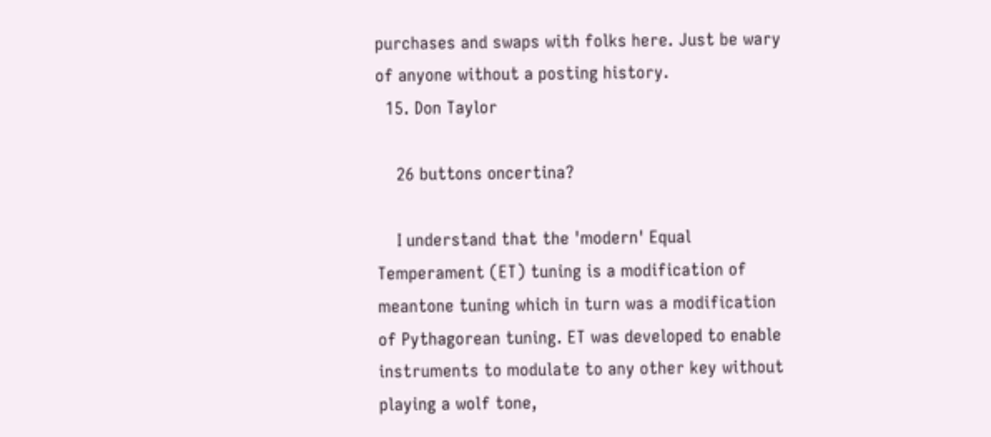purchases and swaps with folks here. Just be wary of anyone without a posting history.
  15. Don Taylor

    26 buttons oncertina?

    I understand that the 'modern' Equal Temperament (ET) tuning is a modification of meantone tuning which in turn was a modification of Pythagorean tuning. ET was developed to enable instruments to modulate to any other key without playing a wolf tone,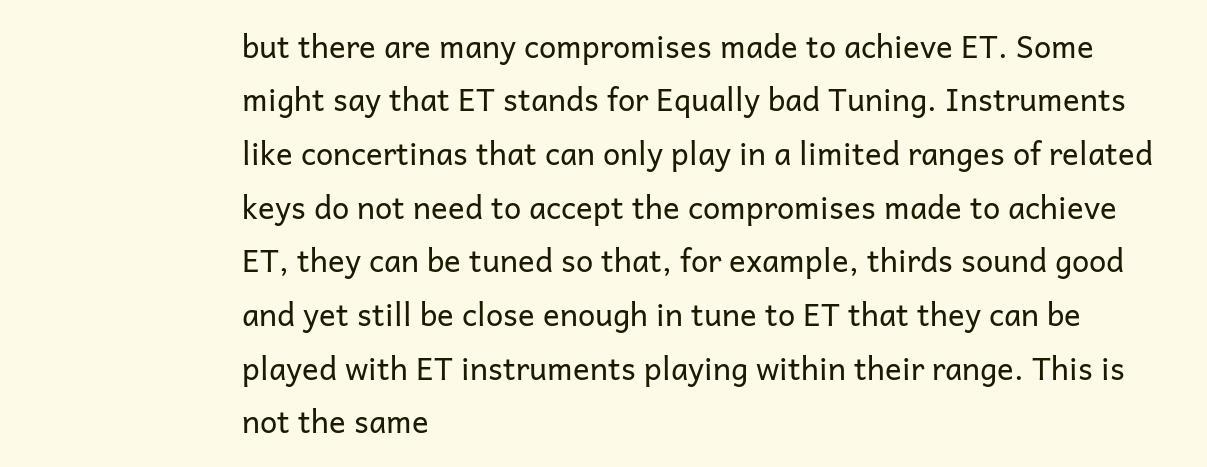but there are many compromises made to achieve ET. Some might say that ET stands for Equally bad Tuning. Instruments like concertinas that can only play in a limited ranges of related keys do not need to accept the compromises made to achieve ET, they can be tuned so that, for example, thirds sound good and yet still be close enough in tune to ET that they can be played with ET instruments playing within their range. This is not the same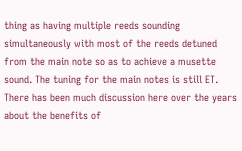thing as having multiple reeds sounding simultaneously with most of the reeds detuned from the main note so as to achieve a musette sound. The tuning for the main notes is still ET. There has been much discussion here over the years about the benefits of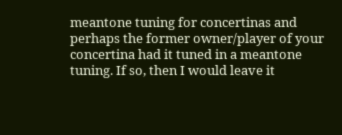meantone tuning for concertinas and perhaps the former owner/player of your concertina had it tuned in a meantone tuning. If so, then I would leave it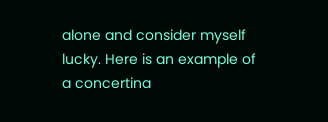alone and consider myself lucky. Here is an example of a concertina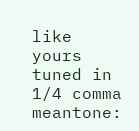like yours tuned in 1/4 comma meantone: